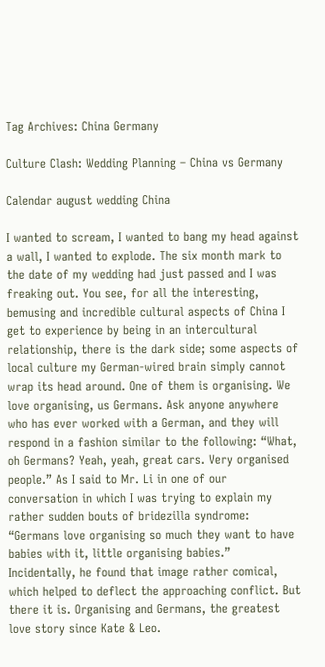Tag Archives: China Germany

Culture Clash: Wedding Planning – China vs Germany

Calendar august wedding China

I wanted to scream, I wanted to bang my head against a wall, I wanted to explode. The six month mark to the date of my wedding had just passed and I was freaking out. You see, for all the interesting, bemusing and incredible cultural aspects of China I get to experience by being in an intercultural relationship, there is the dark side; some aspects of local culture my German-wired brain simply cannot wrap its head around. One of them is organising. We love organising, us Germans. Ask anyone anywhere who has ever worked with a German, and they will respond in a fashion similar to the following: “What, oh Germans? Yeah, yeah, great cars. Very organised people.” As I said to Mr. Li in one of our conversation in which I was trying to explain my rather sudden bouts of bridezilla syndrome: “Germans love organising so much they want to have babies with it, little organising babies.” Incidentally, he found that image rather comical, which helped to deflect the approaching conflict. But there it is. Organising and Germans, the greatest love story since Kate & Leo.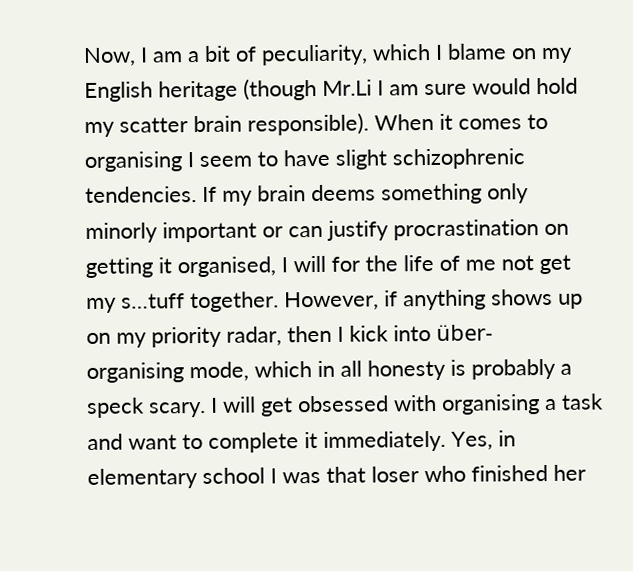Now, I am a bit of peculiarity, which I blame on my English heritage (though Mr.Li I am sure would hold my scatter brain responsible). When it comes to organising I seem to have slight schizophrenic tendencies. If my brain deems something only minorly important or can justify procrastination on getting it organised, I will for the life of me not get my s…tuff together. However, if anything shows up on my priority radar, then I kick into über-organising mode, which in all honesty is probably a speck scary. I will get obsessed with organising a task and want to complete it immediately. Yes, in elementary school I was that loser who finished her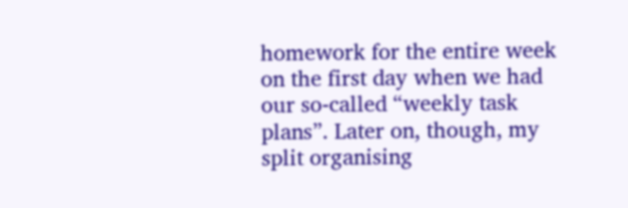homework for the entire week on the first day when we had our so-called “weekly task plans”. Later on, though, my split organising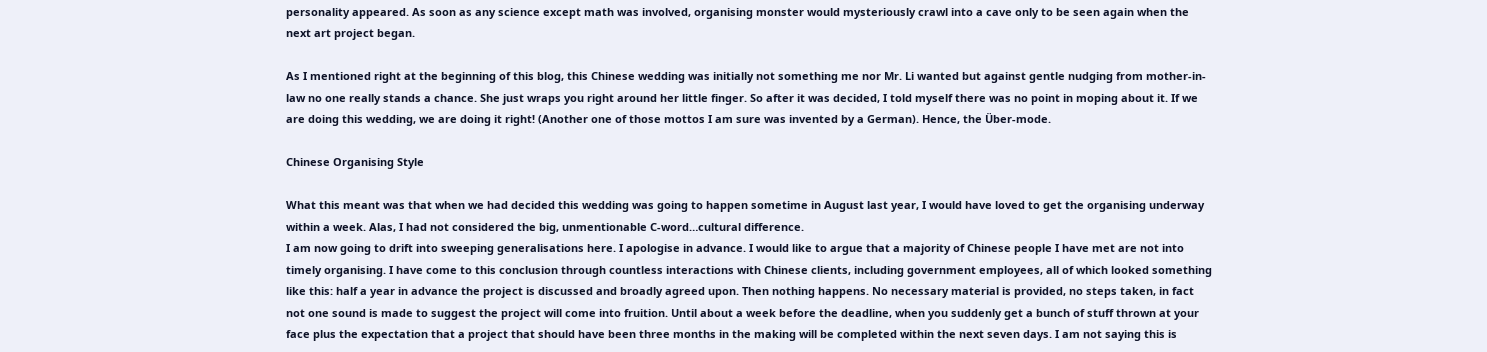personality appeared. As soon as any science except math was involved, organising monster would mysteriously crawl into a cave only to be seen again when the next art project began.

As I mentioned right at the beginning of this blog, this Chinese wedding was initially not something me nor Mr. Li wanted but against gentle nudging from mother-in-law no one really stands a chance. She just wraps you right around her little finger. So after it was decided, I told myself there was no point in moping about it. If we are doing this wedding, we are doing it right! (Another one of those mottos I am sure was invented by a German). Hence, the Über-mode.

Chinese Organising Style

What this meant was that when we had decided this wedding was going to happen sometime in August last year, I would have loved to get the organising underway within a week. Alas, I had not considered the big, unmentionable C-word…cultural difference.
I am now going to drift into sweeping generalisations here. I apologise in advance. I would like to argue that a majority of Chinese people I have met are not into timely organising. I have come to this conclusion through countless interactions with Chinese clients, including government employees, all of which looked something like this: half a year in advance the project is discussed and broadly agreed upon. Then nothing happens. No necessary material is provided, no steps taken, in fact not one sound is made to suggest the project will come into fruition. Until about a week before the deadline, when you suddenly get a bunch of stuff thrown at your face plus the expectation that a project that should have been three months in the making will be completed within the next seven days. I am not saying this is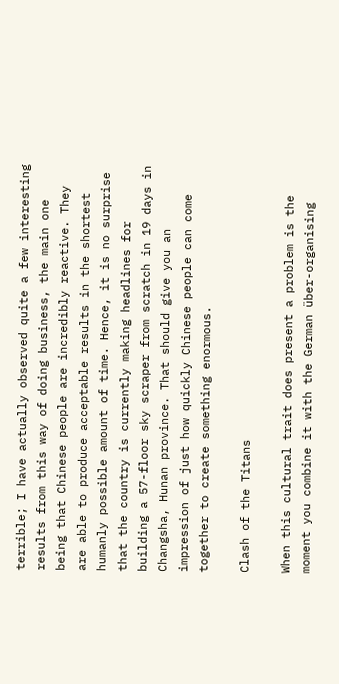terrible; I have actually observed quite a few interesting results from this way of doing business, the main one being that Chinese people are incredibly reactive. They are able to produce acceptable results in the shortest humanly possible amount of time. Hence, it is no surprise that the country is currently making headlines for building a 57-floor sky scraper from scratch in 19 days in Changsha, Hunan province. That should give you an impression of just how quickly Chinese people can come together to create something enormous.

Clash of the Titans

When this cultural trait does present a problem is the moment you combine it with the German über-organising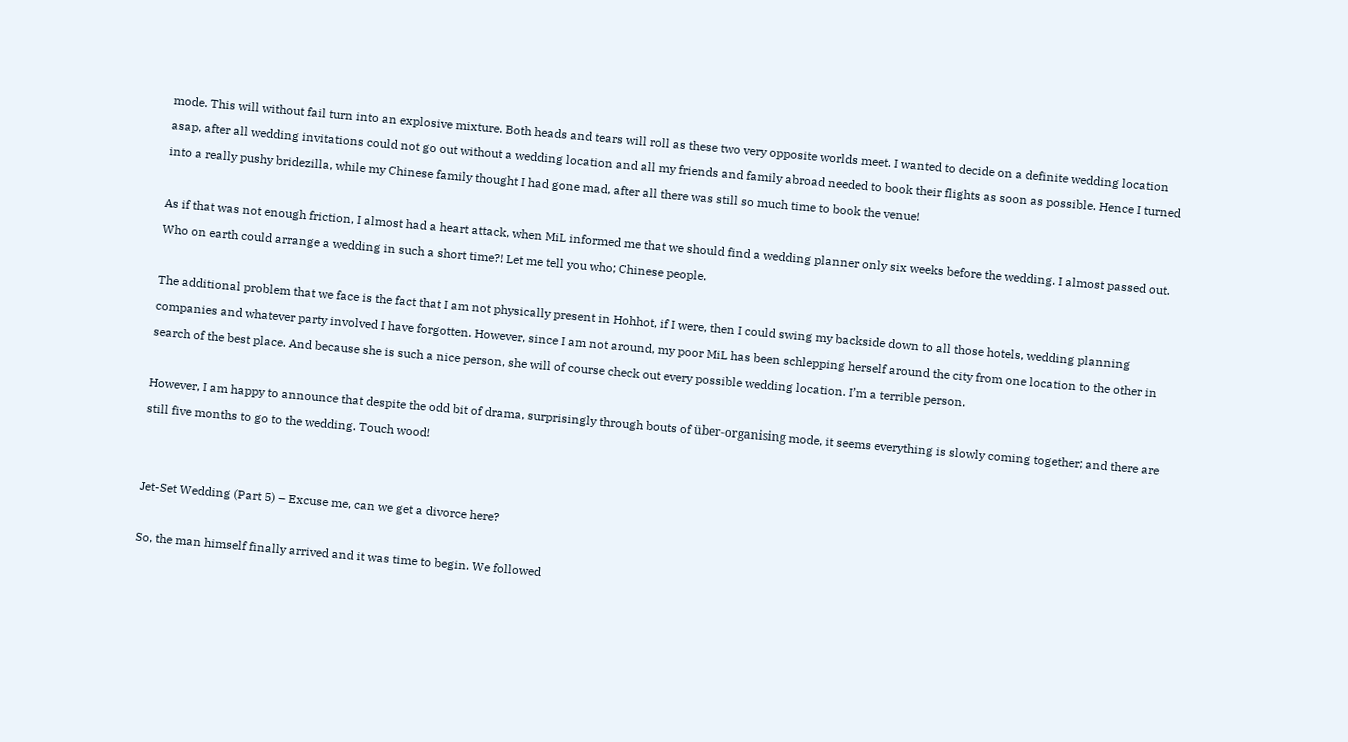mode. This will without fail turn into an explosive mixture. Both heads and tears will roll as these two very opposite worlds meet. I wanted to decide on a definite wedding location asap, after all wedding invitations could not go out without a wedding location and all my friends and family abroad needed to book their flights as soon as possible. Hence I turned into a really pushy bridezilla, while my Chinese family thought I had gone mad, after all there was still so much time to book the venue!

As if that was not enough friction, I almost had a heart attack, when MiL informed me that we should find a wedding planner only six weeks before the wedding. I almost passed out. Who on earth could arrange a wedding in such a short time?! Let me tell you who; Chinese people.

The additional problem that we face is the fact that I am not physically present in Hohhot, if I were, then I could swing my backside down to all those hotels, wedding planning companies and whatever party involved I have forgotten. However, since I am not around, my poor MiL has been schlepping herself around the city from one location to the other in search of the best place. And because she is such a nice person, she will of course check out every possible wedding location. I’m a terrible person.

However, I am happy to announce that despite the odd bit of drama, surprisingly through bouts of über-organising mode, it seems everything is slowly coming together; and there are still five months to go to the wedding. Touch wood!


Jet-Set Wedding (Part 5) – Excuse me, can we get a divorce here?

So, the man himself finally arrived and it was time to begin. We followed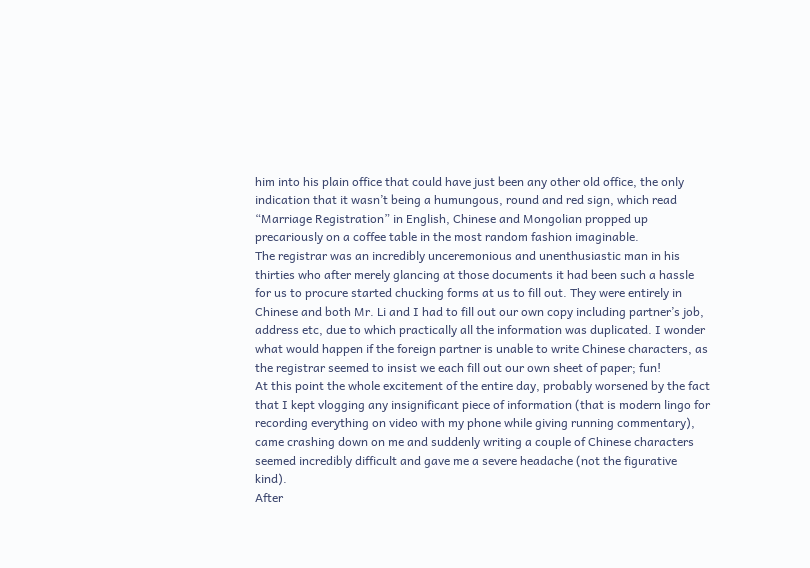him into his plain office that could have just been any other old office, the only indication that it wasn’t being a humungous, round and red sign, which read “Marriage Registration” in English, Chinese and Mongolian propped up precariously on a coffee table in the most random fashion imaginable.
The registrar was an incredibly unceremonious and unenthusiastic man in his thirties who after merely glancing at those documents it had been such a hassle for us to procure started chucking forms at us to fill out. They were entirely in Chinese and both Mr. Li and I had to fill out our own copy including partner’s job, address etc, due to which practically all the information was duplicated. I wonder what would happen if the foreign partner is unable to write Chinese characters, as the registrar seemed to insist we each fill out our own sheet of paper; fun!
At this point the whole excitement of the entire day, probably worsened by the fact that I kept vlogging any insignificant piece of information (that is modern lingo for recording everything on video with my phone while giving running commentary), came crashing down on me and suddenly writing a couple of Chinese characters seemed incredibly difficult and gave me a severe headache (not the figurative kind).
After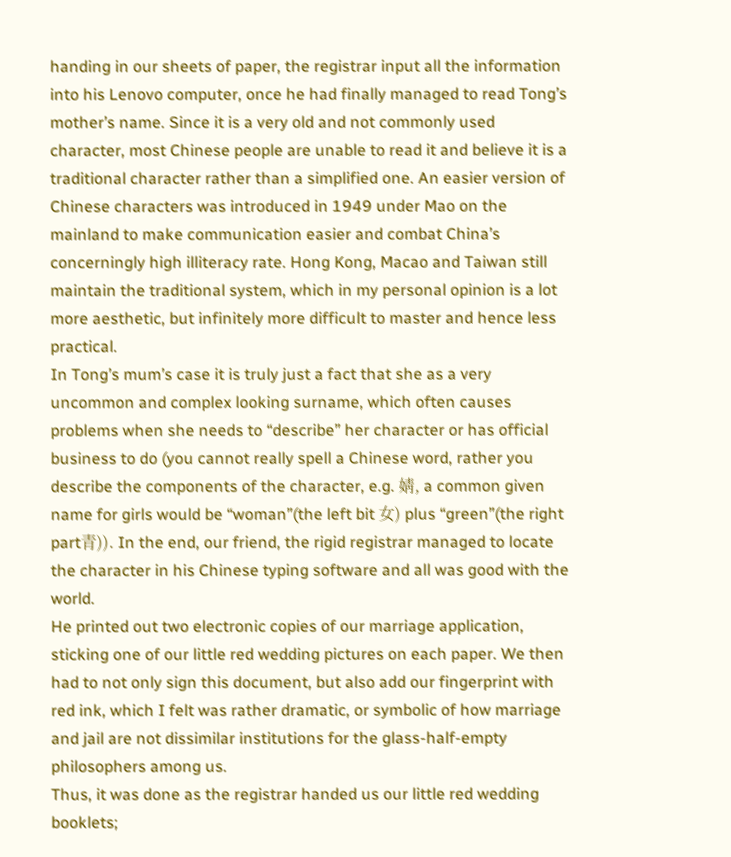handing in our sheets of paper, the registrar input all the information into his Lenovo computer, once he had finally managed to read Tong’s mother’s name. Since it is a very old and not commonly used character, most Chinese people are unable to read it and believe it is a traditional character rather than a simplified one. An easier version of Chinese characters was introduced in 1949 under Mao on the mainland to make communication easier and combat China’s concerningly high illiteracy rate. Hong Kong, Macao and Taiwan still maintain the traditional system, which in my personal opinion is a lot more aesthetic, but infinitely more difficult to master and hence less practical.
In Tong’s mum’s case it is truly just a fact that she as a very uncommon and complex looking surname, which often causes problems when she needs to “describe” her character or has official business to do (you cannot really spell a Chinese word, rather you describe the components of the character, e.g. 婧, a common given name for girls would be “woman”(the left bit 女) plus “green”(the right part青)). In the end, our friend, the rigid registrar managed to locate the character in his Chinese typing software and all was good with the world.
He printed out two electronic copies of our marriage application, sticking one of our little red wedding pictures on each paper. We then had to not only sign this document, but also add our fingerprint with red ink, which I felt was rather dramatic, or symbolic of how marriage and jail are not dissimilar institutions for the glass-half-empty philosophers among us.
Thus, it was done as the registrar handed us our little red wedding booklets;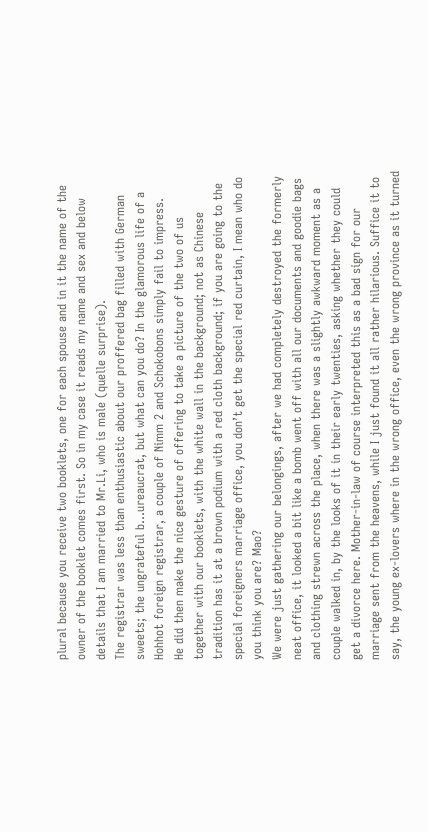plural because you receive two booklets, one for each spouse and in it the name of the owner of the booklet comes first. So in my case it reads my name and sex and below details that I am married to Mr.Li, who is male (quelle surprise).
The registrar was less than enthusiastic about our proffered bag filled with German sweets; the ungrateful b…ureaucrat, but what can you do? In the glamorous life of a Hohhot foreign registrar, a couple of Nimm 2 and Schokobons simply fail to impress.
He did then make the nice gesture of offering to take a picture of the two of us together with our booklets, with the white wall in the background; not as Chinese tradition has it at a brown podium with a red cloth background; if you are going to the special foreigners marriage office, you don’t get the special red curtain, I mean who do you think you are? Mao?
We were just gathering our belongings, after we had completely destroyed the formerly neat office, it looked a bit like a bomb went off with all our documents and goodie bags and clothing strewn across the place, when there was a slightly awkward moment as a couple walked in, by the looks of it in their early twenties, asking whether they could get a divorce here. Mother-in-law of course interpreted this as a bad sign for our marriage sent from the heavens, while I just found it all rather hilarious. Suffice it to say, the young ex-lovers where in the wrong office, even the wrong province as it turned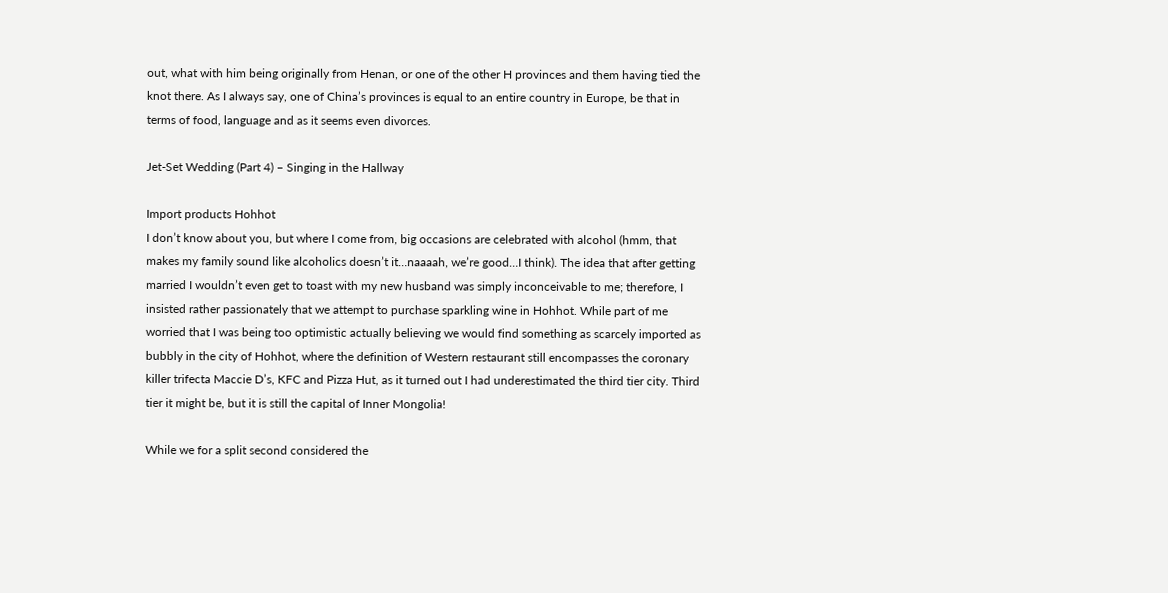out, what with him being originally from Henan, or one of the other H provinces and them having tied the knot there. As I always say, one of China’s provinces is equal to an entire country in Europe, be that in terms of food, language and as it seems even divorces.

Jet-Set Wedding (Part 4) – Singing in the Hallway

Import products Hohhot
I don’t know about you, but where I come from, big occasions are celebrated with alcohol (hmm, that makes my family sound like alcoholics doesn’t it…naaaah, we’re good…I think). The idea that after getting married I wouldn’t even get to toast with my new husband was simply inconceivable to me; therefore, I insisted rather passionately that we attempt to purchase sparkling wine in Hohhot. While part of me worried that I was being too optimistic actually believing we would find something as scarcely imported as bubbly in the city of Hohhot, where the definition of Western restaurant still encompasses the coronary killer trifecta Maccie D’s, KFC and Pizza Hut, as it turned out I had underestimated the third tier city. Third tier it might be, but it is still the capital of Inner Mongolia!

While we for a split second considered the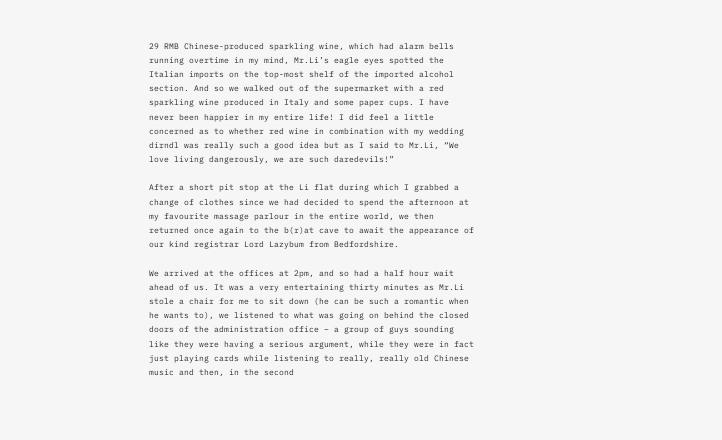29 RMB Chinese-produced sparkling wine, which had alarm bells running overtime in my mind, Mr.Li’s eagle eyes spotted the Italian imports on the top-most shelf of the imported alcohol section. And so we walked out of the supermarket with a red sparkling wine produced in Italy and some paper cups. I have never been happier in my entire life! I did feel a little concerned as to whether red wine in combination with my wedding dirndl was really such a good idea but as I said to Mr.Li, “We love living dangerously, we are such daredevils!”

After a short pit stop at the Li flat during which I grabbed a change of clothes since we had decided to spend the afternoon at my favourite massage parlour in the entire world, we then returned once again to the b(r)at cave to await the appearance of our kind registrar Lord Lazybum from Bedfordshire.

We arrived at the offices at 2pm, and so had a half hour wait ahead of us. It was a very entertaining thirty minutes as Mr.Li stole a chair for me to sit down (he can be such a romantic when he wants to), we listened to what was going on behind the closed doors of the administration office – a group of guys sounding like they were having a serious argument, while they were in fact just playing cards while listening to really, really old Chinese music and then, in the second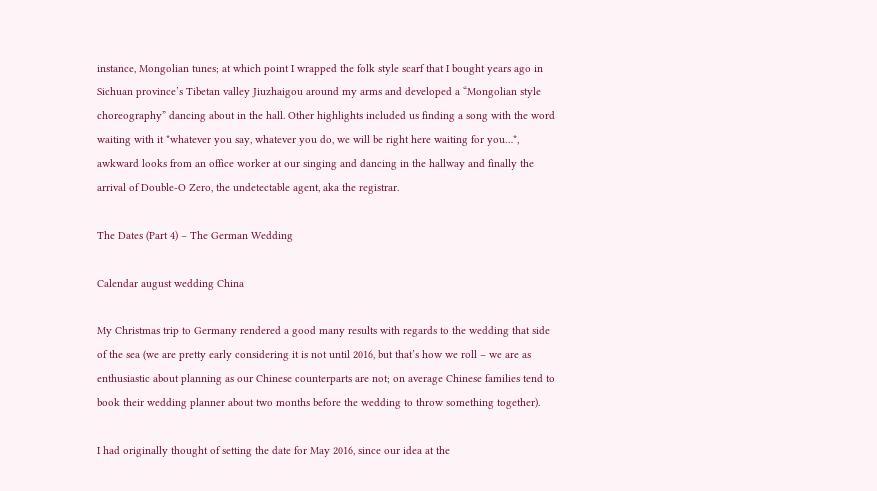instance, Mongolian tunes; at which point I wrapped the folk style scarf that I bought years ago in Sichuan province’s Tibetan valley Jiuzhaigou around my arms and developed a “Mongolian style choreography” dancing about in the hall. Other highlights included us finding a song with the word waiting with it *whatever you say, whatever you do, we will be right here waiting for you…*, awkward looks from an office worker at our singing and dancing in the hallway and finally the arrival of Double-O Zero, the undetectable agent, aka the registrar.

The Dates (Part 4) – The German Wedding

Calendar august wedding China

My Christmas trip to Germany rendered a good many results with regards to the wedding that side of the sea (we are pretty early considering it is not until 2016, but that’s how we roll – we are as enthusiastic about planning as our Chinese counterparts are not; on average Chinese families tend to book their wedding planner about two months before the wedding to throw something together).

I had originally thought of setting the date for May 2016, since our idea at the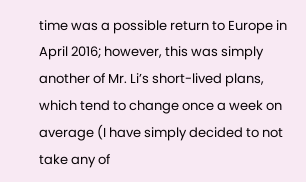time was a possible return to Europe in April 2016; however, this was simply another of Mr. Li’s short-lived plans, which tend to change once a week on average (I have simply decided to not take any of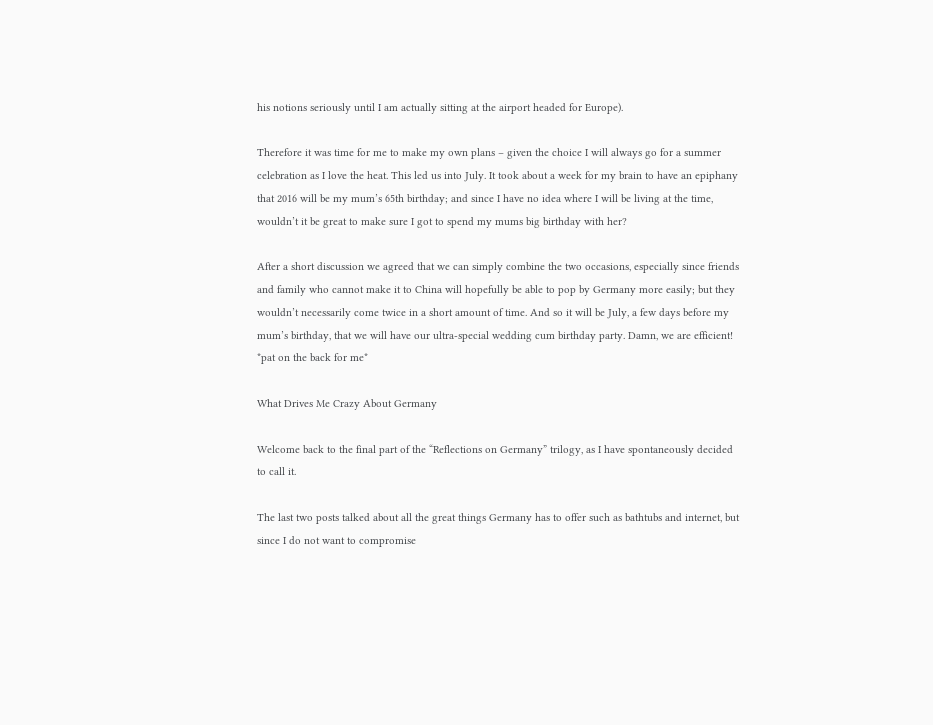his notions seriously until I am actually sitting at the airport headed for Europe).

Therefore it was time for me to make my own plans – given the choice I will always go for a summer celebration as I love the heat. This led us into July. It took about a week for my brain to have an epiphany that 2016 will be my mum’s 65th birthday; and since I have no idea where I will be living at the time, wouldn’t it be great to make sure I got to spend my mums big birthday with her?

After a short discussion we agreed that we can simply combine the two occasions, especially since friends and family who cannot make it to China will hopefully be able to pop by Germany more easily; but they wouldn’t necessarily come twice in a short amount of time. And so it will be July, a few days before my mum’s birthday, that we will have our ultra-special wedding cum birthday party. Damn, we are efficient! *pat on the back for me*

What Drives Me Crazy About Germany

Welcome back to the final part of the “Reflections on Germany” trilogy, as I have spontaneously decided to call it.

The last two posts talked about all the great things Germany has to offer such as bathtubs and internet, but since I do not want to compromise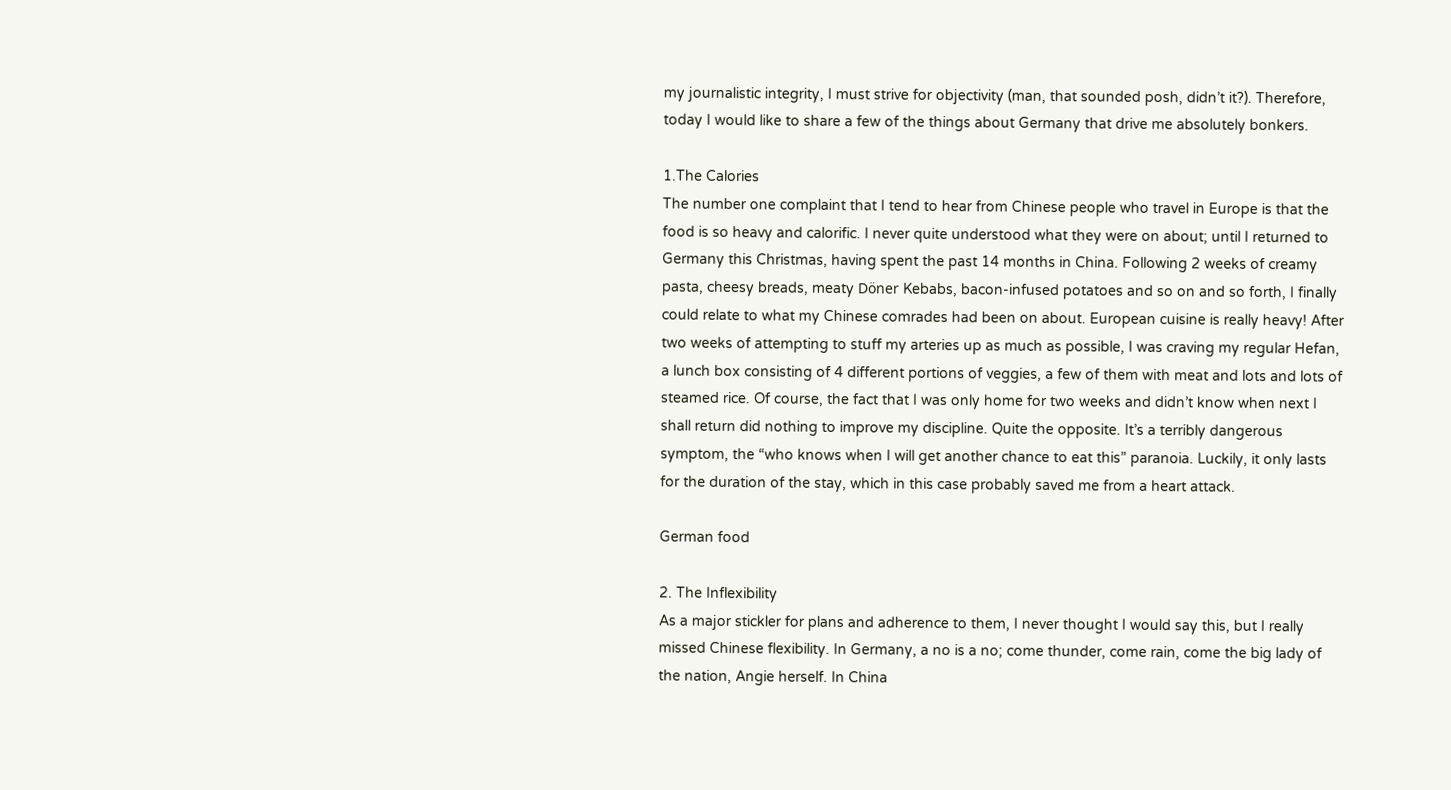my journalistic integrity, I must strive for objectivity (man, that sounded posh, didn’t it?). Therefore, today I would like to share a few of the things about Germany that drive me absolutely bonkers.

1.The Calories
The number one complaint that I tend to hear from Chinese people who travel in Europe is that the food is so heavy and calorific. I never quite understood what they were on about; until I returned to Germany this Christmas, having spent the past 14 months in China. Following 2 weeks of creamy pasta, cheesy breads, meaty Döner Kebabs, bacon-infused potatoes and so on and so forth, I finally could relate to what my Chinese comrades had been on about. European cuisine is really heavy! After two weeks of attempting to stuff my arteries up as much as possible, I was craving my regular Hefan, a lunch box consisting of 4 different portions of veggies, a few of them with meat and lots and lots of steamed rice. Of course, the fact that I was only home for two weeks and didn’t know when next I shall return did nothing to improve my discipline. Quite the opposite. It’s a terribly dangerous symptom, the “who knows when I will get another chance to eat this” paranoia. Luckily, it only lasts for the duration of the stay, which in this case probably saved me from a heart attack.

German food

2. The Inflexibility
As a major stickler for plans and adherence to them, I never thought I would say this, but I really missed Chinese flexibility. In Germany, a no is a no; come thunder, come rain, come the big lady of the nation, Angie herself. In China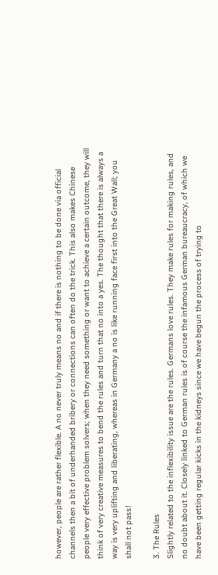however, people are rather flexible. A no never truly means no and if there is nothing to be done via official channels then a bit of underhanded bribery or connections can often do the trick. This also makes Chinese people very effective problem solvers; when they need something or want to achieve a certain outcome, they will think of very creative measures to bend the rules and turn that no into a yes. The thought that there is always a way is very uplifting and liberating, whereas in Germany a no is like running face first into the Great Wall; you shall not pass!

3. The Rules
Slightly related to the inflexibility issue are the rules. Germans love rules. They make rules for making rules, and no doubt about it. Closely linked to German rules is of course the infamous German bureaucracy, of which we have been getting regular kicks in the kidneys since we have begun the process of trying to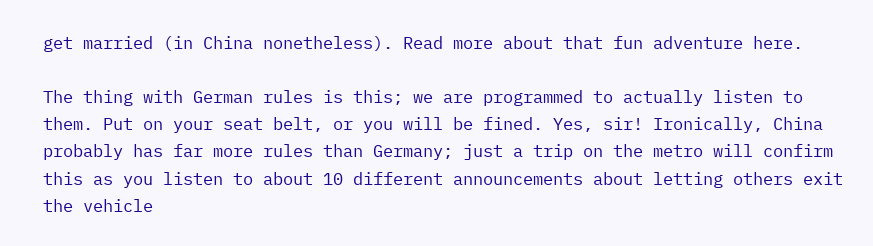get married (in China nonetheless). Read more about that fun adventure here.

The thing with German rules is this; we are programmed to actually listen to them. Put on your seat belt, or you will be fined. Yes, sir! Ironically, China probably has far more rules than Germany; just a trip on the metro will confirm this as you listen to about 10 different announcements about letting others exit the vehicle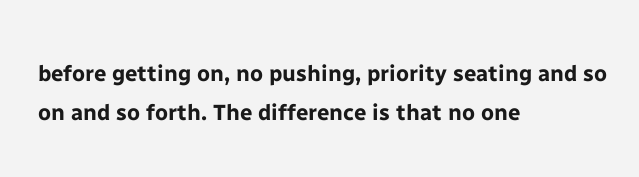before getting on, no pushing, priority seating and so on and so forth. The difference is that no one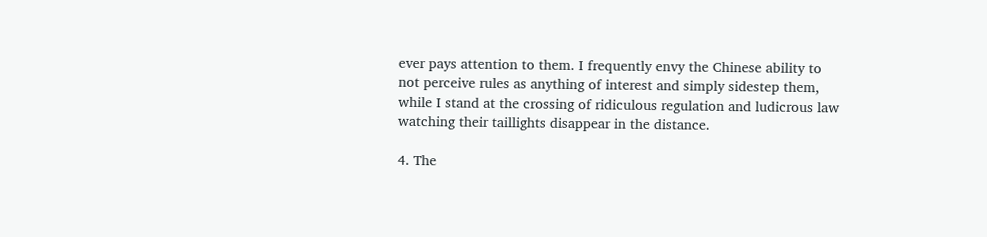ever pays attention to them. I frequently envy the Chinese ability to not perceive rules as anything of interest and simply sidestep them, while I stand at the crossing of ridiculous regulation and ludicrous law watching their taillights disappear in the distance.

4. The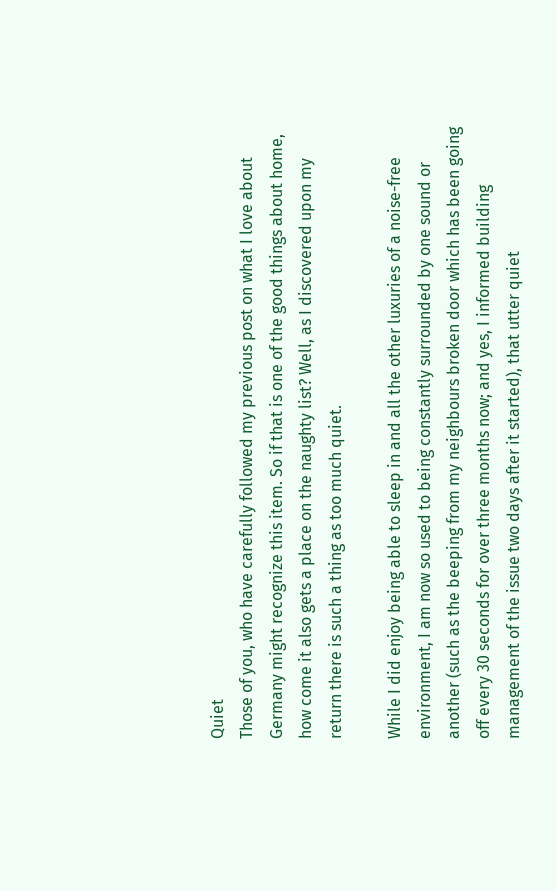Quiet
Those of you, who have carefully followed my previous post on what I love about Germany might recognize this item. So if that is one of the good things about home, how come it also gets a place on the naughty list? Well, as I discovered upon my return there is such a thing as too much quiet.

While I did enjoy being able to sleep in and all the other luxuries of a noise-free environment, I am now so used to being constantly surrounded by one sound or another (such as the beeping from my neighbours broken door which has been going off every 30 seconds for over three months now; and yes, I informed building management of the issue two days after it started), that utter quiet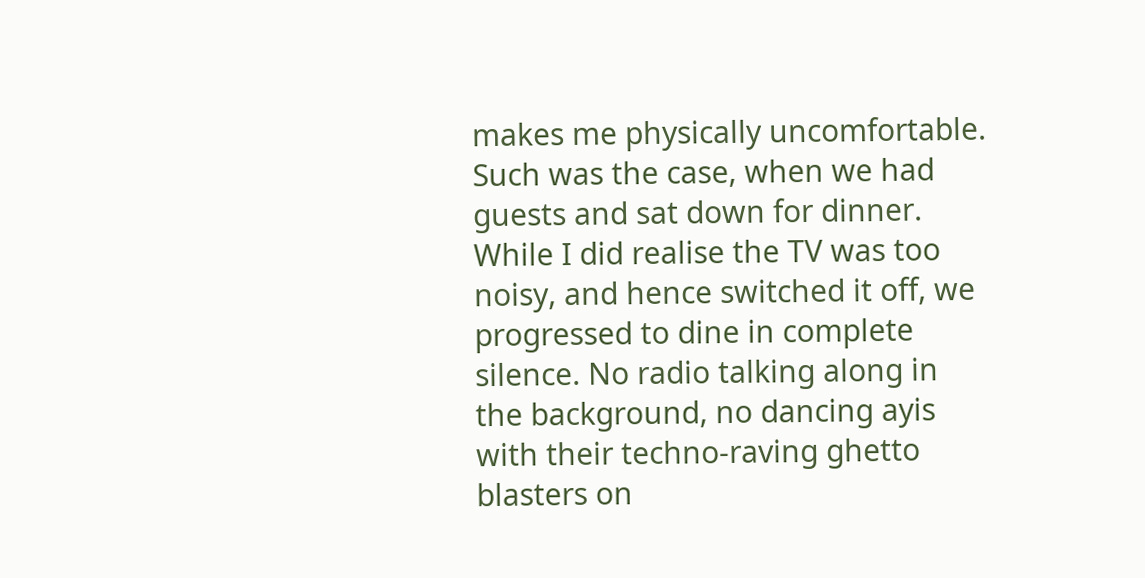makes me physically uncomfortable. Such was the case, when we had guests and sat down for dinner. While I did realise the TV was too noisy, and hence switched it off, we progressed to dine in complete silence. No radio talking along in the background, no dancing ayis with their techno-raving ghetto blasters on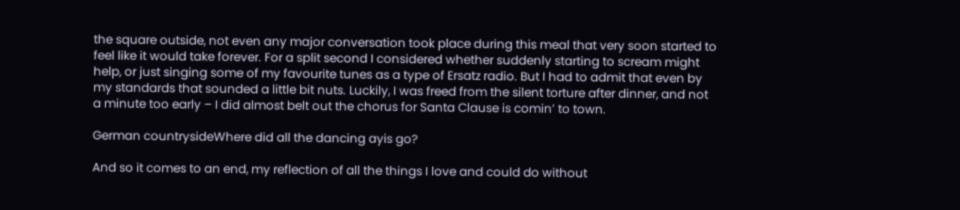the square outside, not even any major conversation took place during this meal that very soon started to feel like it would take forever. For a split second I considered whether suddenly starting to scream might help, or just singing some of my favourite tunes as a type of Ersatz radio. But I had to admit that even by my standards that sounded a little bit nuts. Luckily, I was freed from the silent torture after dinner, and not a minute too early – I did almost belt out the chorus for Santa Clause is comin’ to town.

German countrysideWhere did all the dancing ayis go?

And so it comes to an end, my reflection of all the things I love and could do without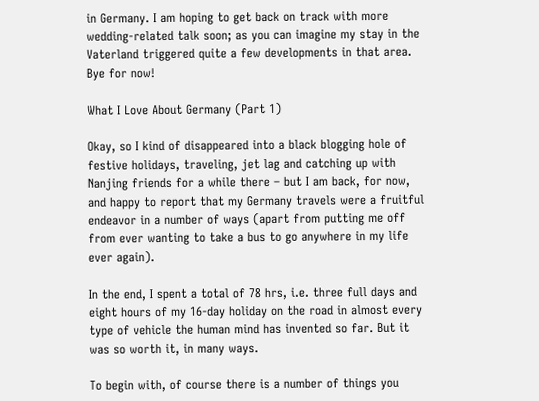in Germany. I am hoping to get back on track with more wedding-related talk soon; as you can imagine my stay in the Vaterland triggered quite a few developments in that area.
Bye for now!

What I Love About Germany (Part 1)

Okay, so I kind of disappeared into a black blogging hole of festive holidays, traveling, jet lag and catching up with Nanjing friends for a while there – but I am back, for now, and happy to report that my Germany travels were a fruitful endeavor in a number of ways (apart from putting me off from ever wanting to take a bus to go anywhere in my life ever again).

In the end, I spent a total of 78 hrs, i.e. three full days and eight hours of my 16-day holiday on the road in almost every type of vehicle the human mind has invented so far. But it was so worth it, in many ways.

To begin with, of course there is a number of things you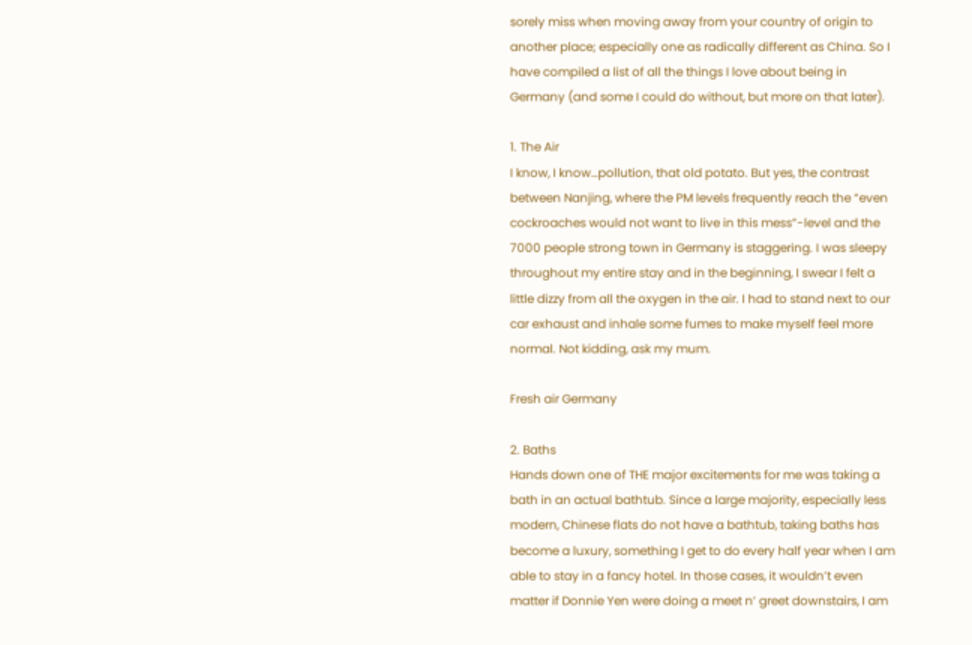sorely miss when moving away from your country of origin to another place; especially one as radically different as China. So I have compiled a list of all the things I love about being in Germany (and some I could do without, but more on that later).

1. The Air
I know, I know…pollution, that old potato. But yes, the contrast between Nanjing, where the PM levels frequently reach the “even cockroaches would not want to live in this mess”-level and the 7000 people strong town in Germany is staggering. I was sleepy throughout my entire stay and in the beginning, I swear I felt a little dizzy from all the oxygen in the air. I had to stand next to our car exhaust and inhale some fumes to make myself feel more normal. Not kidding, ask my mum.

Fresh air Germany

2. Baths
Hands down one of THE major excitements for me was taking a bath in an actual bathtub. Since a large majority, especially less modern, Chinese flats do not have a bathtub, taking baths has become a luxury, something I get to do every half year when I am able to stay in a fancy hotel. In those cases, it wouldn’t even matter if Donnie Yen were doing a meet n’ greet downstairs, I am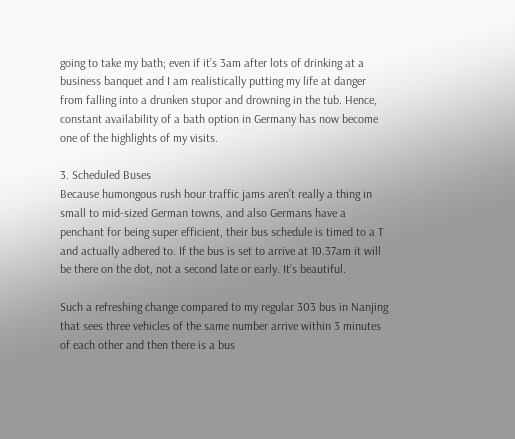going to take my bath; even if it’s 3am after lots of drinking at a business banquet and I am realistically putting my life at danger from falling into a drunken stupor and drowning in the tub. Hence, constant availability of a bath option in Germany has now become one of the highlights of my visits.

3. Scheduled Buses
Because humongous rush hour traffic jams aren’t really a thing in small to mid-sized German towns, and also Germans have a penchant for being super efficient, their bus schedule is timed to a T and actually adhered to. If the bus is set to arrive at 10.37am it will be there on the dot, not a second late or early. It’s beautiful.

Such a refreshing change compared to my regular 303 bus in Nanjing that sees three vehicles of the same number arrive within 3 minutes of each other and then there is a bus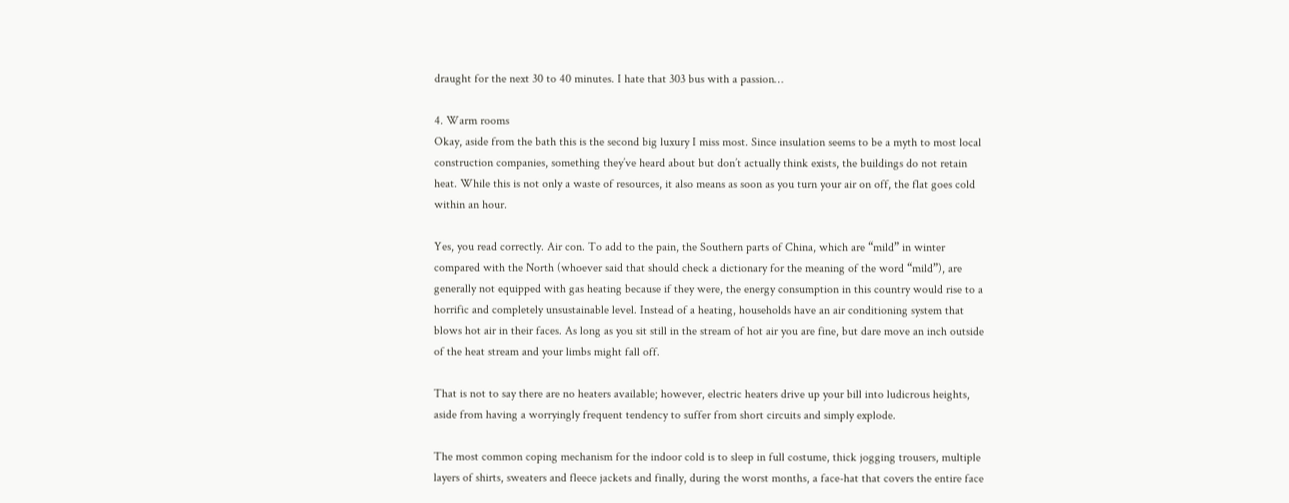draught for the next 30 to 40 minutes. I hate that 303 bus with a passion…

4. Warm rooms
Okay, aside from the bath this is the second big luxury I miss most. Since insulation seems to be a myth to most local construction companies, something they’ve heard about but don’t actually think exists, the buildings do not retain heat. While this is not only a waste of resources, it also means as soon as you turn your air on off, the flat goes cold within an hour.

Yes, you read correctly. Air con. To add to the pain, the Southern parts of China, which are “mild” in winter compared with the North (whoever said that should check a dictionary for the meaning of the word “mild”), are generally not equipped with gas heating because if they were, the energy consumption in this country would rise to a horrific and completely unsustainable level. Instead of a heating, households have an air conditioning system that blows hot air in their faces. As long as you sit still in the stream of hot air you are fine, but dare move an inch outside of the heat stream and your limbs might fall off.

That is not to say there are no heaters available; however, electric heaters drive up your bill into ludicrous heights, aside from having a worryingly frequent tendency to suffer from short circuits and simply explode.

The most common coping mechanism for the indoor cold is to sleep in full costume, thick jogging trousers, multiple layers of shirts, sweaters and fleece jackets and finally, during the worst months, a face-hat that covers the entire face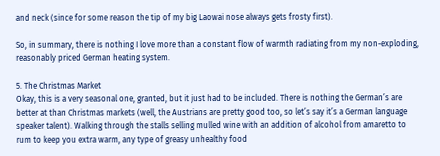and neck (since for some reason the tip of my big Laowai nose always gets frosty first).

So, in summary, there is nothing I love more than a constant flow of warmth radiating from my non-exploding, reasonably priced German heating system.

5. The Christmas Market
Okay, this is a very seasonal one, granted, but it just had to be included. There is nothing the German’s are better at than Christmas markets (well, the Austrians are pretty good too, so let’s say it’s a German language speaker talent). Walking through the stalls selling mulled wine with an addition of alcohol from amaretto to rum to keep you extra warm, any type of greasy unhealthy food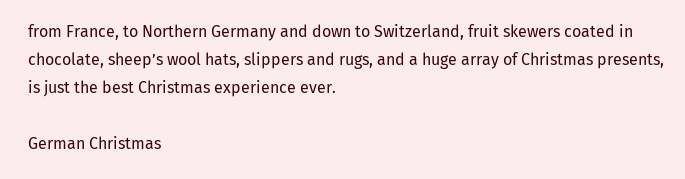from France, to Northern Germany and down to Switzerland, fruit skewers coated in chocolate, sheep’s wool hats, slippers and rugs, and a huge array of Christmas presents, is just the best Christmas experience ever.

German Christmas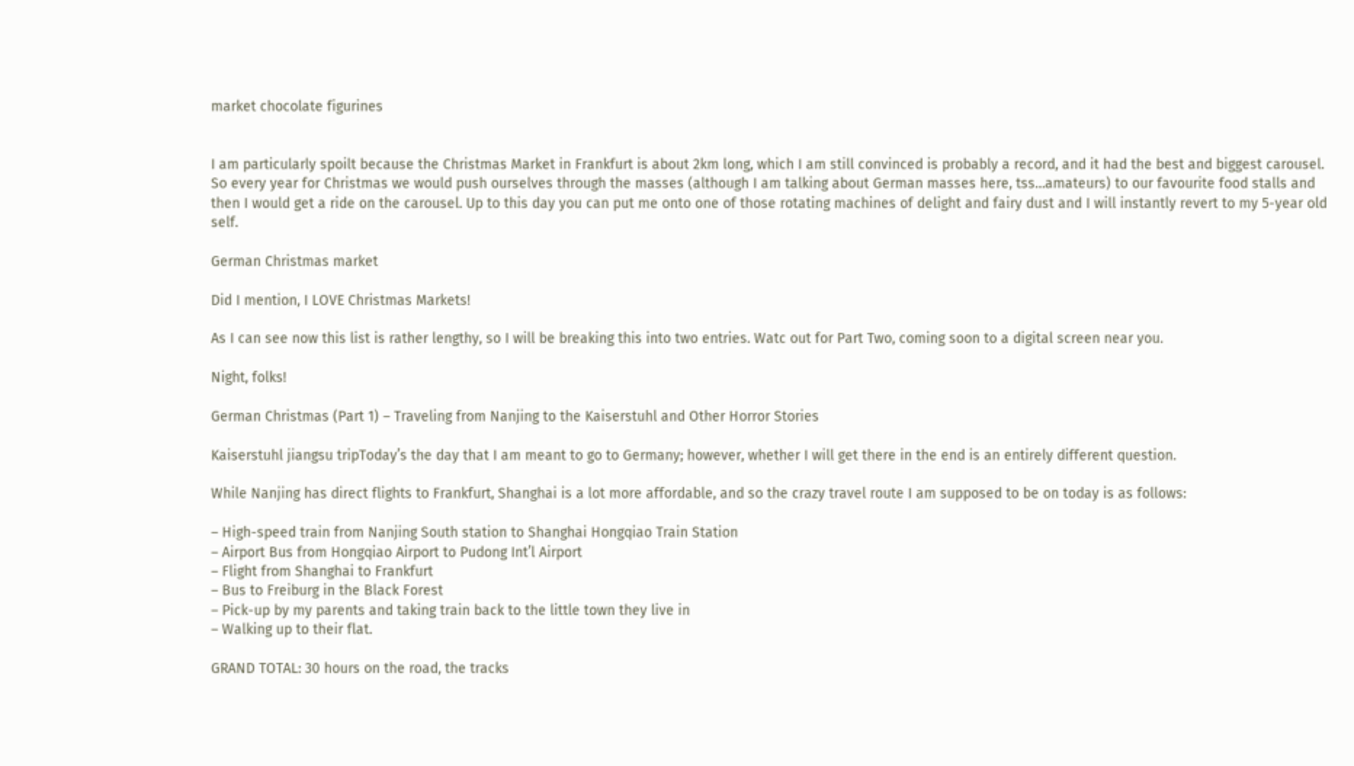market chocolate figurines


I am particularly spoilt because the Christmas Market in Frankfurt is about 2km long, which I am still convinced is probably a record, and it had the best and biggest carousel. So every year for Christmas we would push ourselves through the masses (although I am talking about German masses here, tss…amateurs) to our favourite food stalls and then I would get a ride on the carousel. Up to this day you can put me onto one of those rotating machines of delight and fairy dust and I will instantly revert to my 5-year old self.

German Christmas market

Did I mention, I LOVE Christmas Markets!

As I can see now this list is rather lengthy, so I will be breaking this into two entries. Watc out for Part Two, coming soon to a digital screen near you.

Night, folks!

German Christmas (Part 1) – Traveling from Nanjing to the Kaiserstuhl and Other Horror Stories

Kaiserstuhl jiangsu tripToday’s the day that I am meant to go to Germany; however, whether I will get there in the end is an entirely different question.

While Nanjing has direct flights to Frankfurt, Shanghai is a lot more affordable, and so the crazy travel route I am supposed to be on today is as follows:

– High-speed train from Nanjing South station to Shanghai Hongqiao Train Station
– Airport Bus from Hongqiao Airport to Pudong Int’l Airport
– Flight from Shanghai to Frankfurt
– Bus to Freiburg in the Black Forest
– Pick-up by my parents and taking train back to the little town they live in
– Walking up to their flat.

GRAND TOTAL: 30 hours on the road, the tracks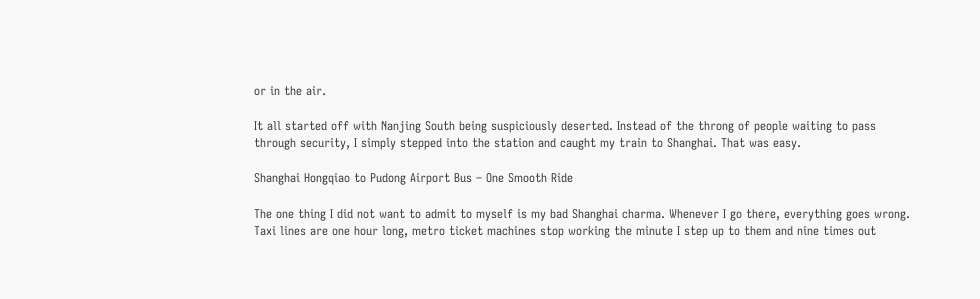or in the air.

It all started off with Nanjing South being suspiciously deserted. Instead of the throng of people waiting to pass through security, I simply stepped into the station and caught my train to Shanghai. That was easy.

Shanghai Hongqiao to Pudong Airport Bus – One Smooth Ride

The one thing I did not want to admit to myself is my bad Shanghai charma. Whenever I go there, everything goes wrong. Taxi lines are one hour long, metro ticket machines stop working the minute I step up to them and nine times out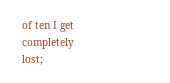of ten I get completely lost;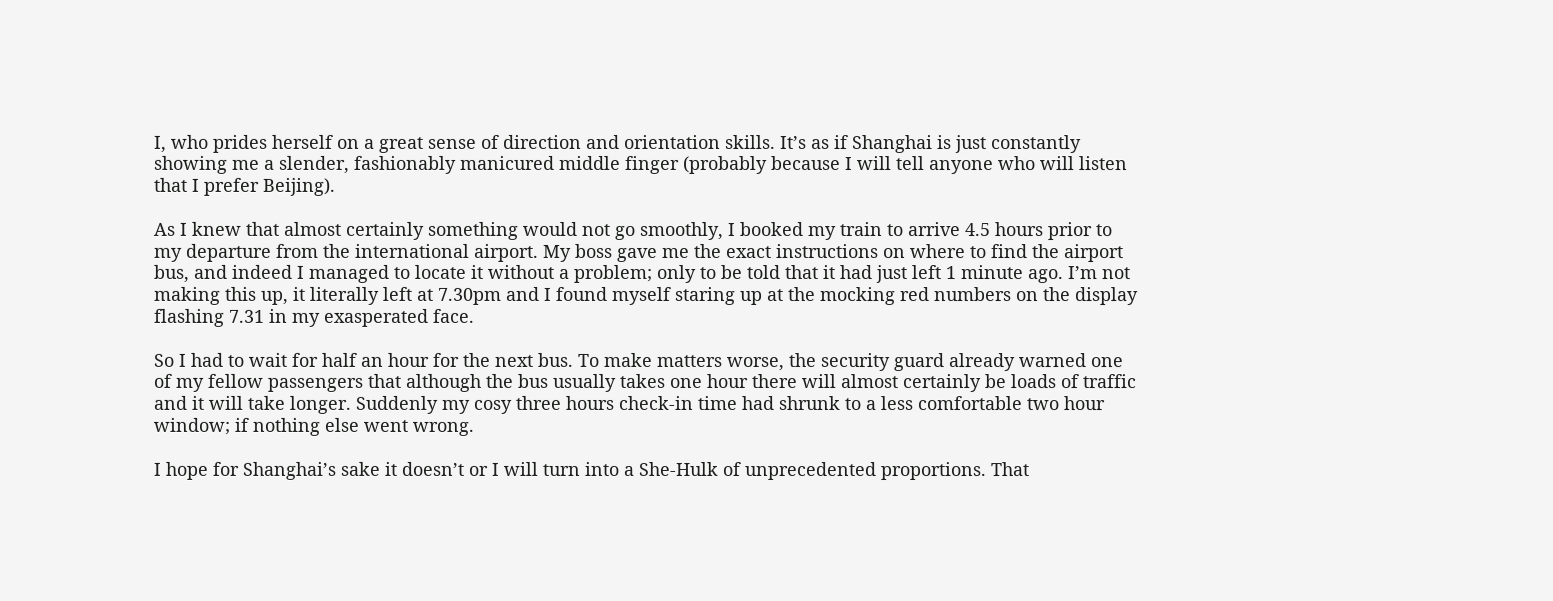I, who prides herself on a great sense of direction and orientation skills. It’s as if Shanghai is just constantly showing me a slender, fashionably manicured middle finger (probably because I will tell anyone who will listen that I prefer Beijing).

As I knew that almost certainly something would not go smoothly, I booked my train to arrive 4.5 hours prior to my departure from the international airport. My boss gave me the exact instructions on where to find the airport bus, and indeed I managed to locate it without a problem; only to be told that it had just left 1 minute ago. I’m not making this up, it literally left at 7.30pm and I found myself staring up at the mocking red numbers on the display flashing 7.31 in my exasperated face.

So I had to wait for half an hour for the next bus. To make matters worse, the security guard already warned one of my fellow passengers that although the bus usually takes one hour there will almost certainly be loads of traffic and it will take longer. Suddenly my cosy three hours check-in time had shrunk to a less comfortable two hour window; if nothing else went wrong.

I hope for Shanghai’s sake it doesn’t or I will turn into a She-Hulk of unprecedented proportions. That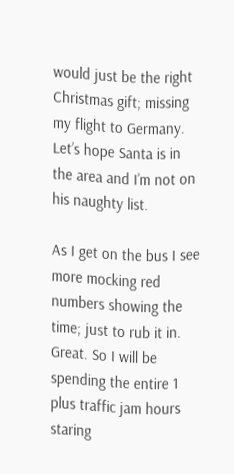would just be the right Christmas gift; missing my flight to Germany. Let’s hope Santa is in the area and I’m not on his naughty list.

As I get on the bus I see more mocking red numbers showing the time; just to rub it in. Great. So I will be spending the entire 1 plus traffic jam hours staring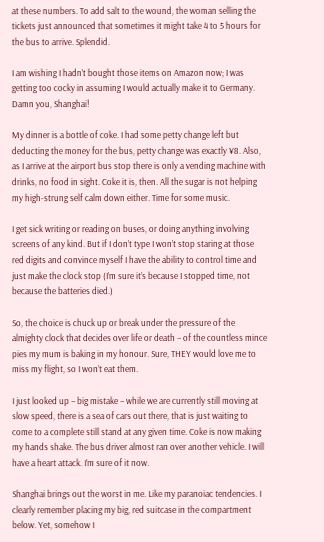at these numbers. To add salt to the wound, the woman selling the tickets just announced that sometimes it might take 4 to 5 hours for the bus to arrive. Splendid.

I am wishing I hadn’t bought those items on Amazon now; I was getting too cocky in assuming I would actually make it to Germany. Damn you, Shanghai!

My dinner is a bottle of coke. I had some petty change left but deducting the money for the bus, petty change was exactly ¥8. Also, as I arrive at the airport bus stop there is only a vending machine with drinks, no food in sight. Coke it is, then. All the sugar is not helping my high-strung self calm down either. Time for some music.

I get sick writing or reading on buses, or doing anything involving screens of any kind. But if I don’t type I won’t stop staring at those red digits and convince myself I have the ability to control time and just make the clock stop (I’m sure it’s because I stopped time, not because the batteries died.)

So, the choice is chuck up or break under the pressure of the almighty clock that decides over life or death – of the countless mince pies my mum is baking in my honour. Sure, THEY would love me to miss my flight, so I won’t eat them.

I just looked up – big mistake – while we are currently still moving at slow speed, there is a sea of cars out there, that is just waiting to come to a complete still stand at any given time. Coke is now making my hands shake. The bus driver almost ran over another vehicle. I will have a heart attack. I’m sure of it now.

Shanghai brings out the worst in me. Like my paranoiac tendencies. I clearly remember placing my big, red suitcase in the compartment below. Yet, somehow I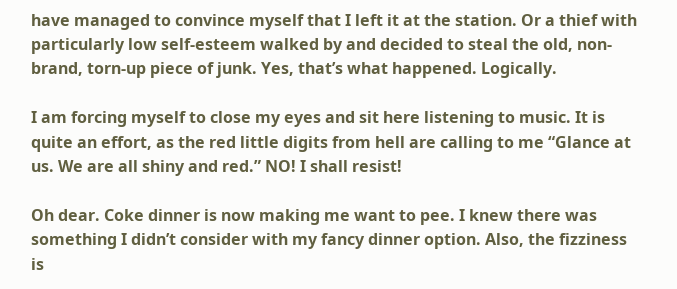have managed to convince myself that I left it at the station. Or a thief with particularly low self-esteem walked by and decided to steal the old, non-brand, torn-up piece of junk. Yes, that’s what happened. Logically.

I am forcing myself to close my eyes and sit here listening to music. It is quite an effort, as the red little digits from hell are calling to me “Glance at us. We are all shiny and red.” NO! I shall resist!

Oh dear. Coke dinner is now making me want to pee. I knew there was something I didn’t consider with my fancy dinner option. Also, the fizziness is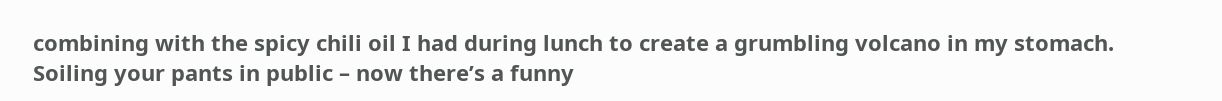combining with the spicy chili oil I had during lunch to create a grumbling volcano in my stomach. Soiling your pants in public – now there’s a funny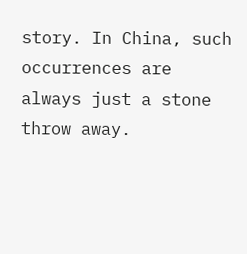story. In China, such occurrences are always just a stone throw away.